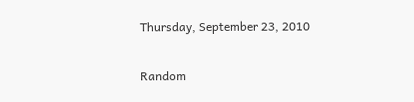Thursday, September 23, 2010

Random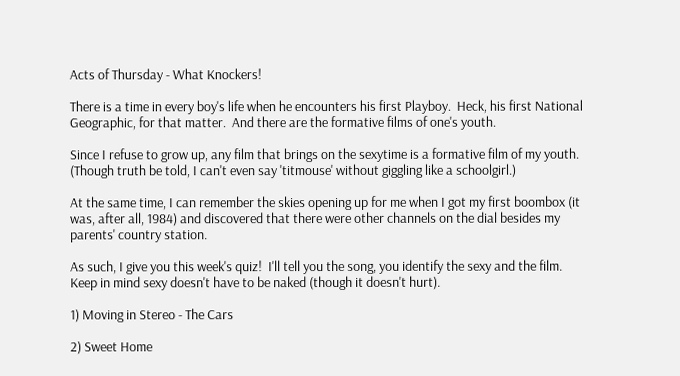Acts of Thursday - What Knockers!

There is a time in every boy's life when he encounters his first Playboy.  Heck, his first National Geographic, for that matter.  And there are the formative films of one's youth.

Since I refuse to grow up, any film that brings on the sexytime is a formative film of my youth.  (Though truth be told, I can't even say 'titmouse' without giggling like a schoolgirl.)

At the same time, I can remember the skies opening up for me when I got my first boombox (it was, after all, 1984) and discovered that there were other channels on the dial besides my parents' country station.

As such, I give you this week's quiz!  I'll tell you the song, you identify the sexy and the film.  Keep in mind sexy doesn't have to be naked (though it doesn't hurt).

1) Moving in Stereo - The Cars

2) Sweet Home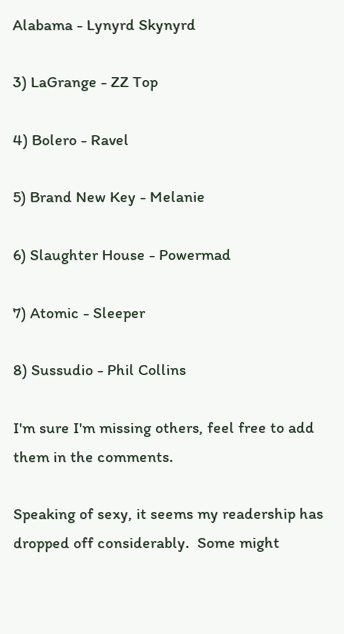Alabama - Lynyrd Skynyrd

3) LaGrange - ZZ Top

4) Bolero - Ravel

5) Brand New Key - Melanie

6) Slaughter House - Powermad

7) Atomic - Sleeper

8) Sussudio - Phil Collins

I'm sure I'm missing others, feel free to add them in the comments.

Speaking of sexy, it seems my readership has dropped off considerably.  Some might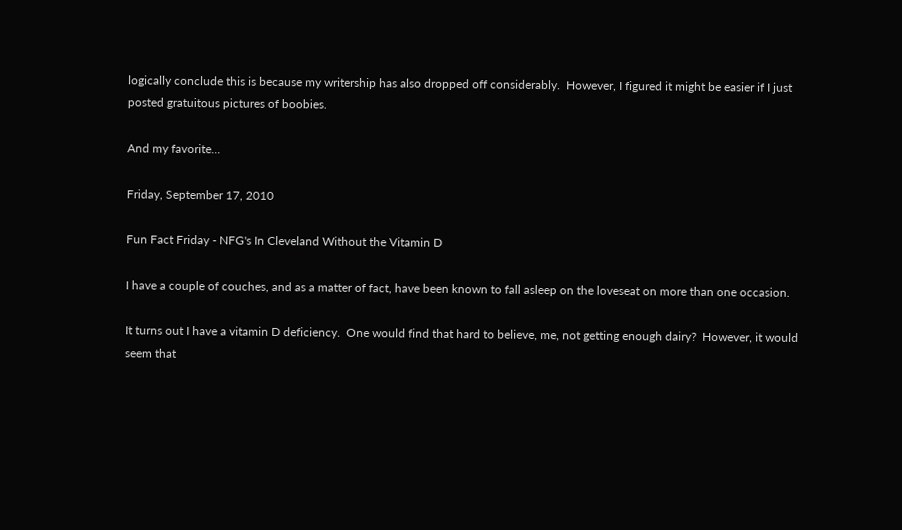logically conclude this is because my writership has also dropped off considerably.  However, I figured it might be easier if I just posted gratuitous pictures of boobies.

And my favorite...

Friday, September 17, 2010

Fun Fact Friday - NFG's In Cleveland Without the Vitamin D

I have a couple of couches, and as a matter of fact, have been known to fall asleep on the loveseat on more than one occasion.

It turns out I have a vitamin D deficiency.  One would find that hard to believe, me, not getting enough dairy?  However, it would seem that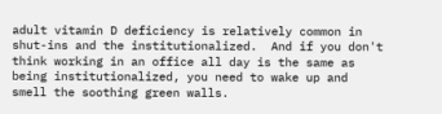adult vitamin D deficiency is relatively common in shut-ins and the institutionalized.  And if you don't think working in an office all day is the same as being institutionalized, you need to wake up and smell the soothing green walls.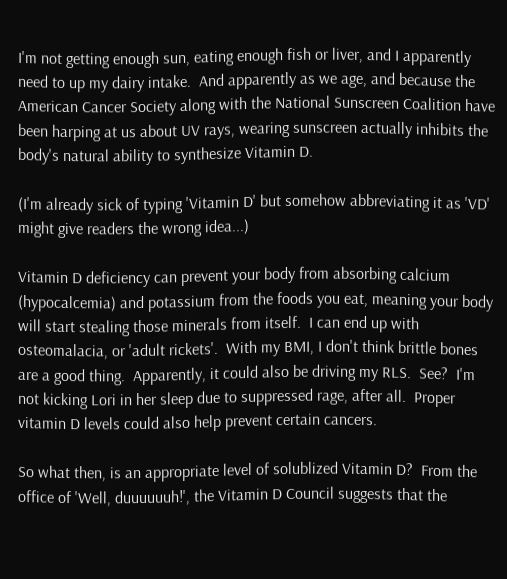I'm not getting enough sun, eating enough fish or liver, and I apparently need to up my dairy intake.  And apparently as we age, and because the American Cancer Society along with the National Sunscreen Coalition have been harping at us about UV rays, wearing sunscreen actually inhibits the body's natural ability to synthesize Vitamin D.

(I'm already sick of typing 'Vitamin D' but somehow abbreviating it as 'VD' might give readers the wrong idea...)

Vitamin D deficiency can prevent your body from absorbing calcium (hypocalcemia) and potassium from the foods you eat, meaning your body will start stealing those minerals from itself.  I can end up with osteomalacia, or 'adult rickets'.  With my BMI, I don't think brittle bones are a good thing.  Apparently, it could also be driving my RLS.  See?  I'm not kicking Lori in her sleep due to suppressed rage, after all.  Proper vitamin D levels could also help prevent certain cancers.

So what then, is an appropriate level of solublized Vitamin D?  From the office of 'Well, duuuuuuh!', the Vitamin D Council suggests that the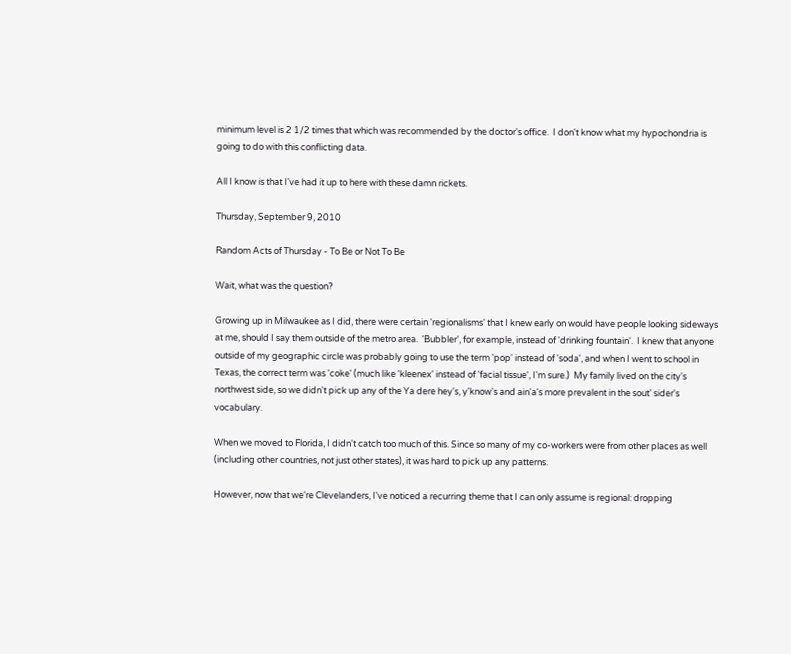minimum level is 2 1/2 times that which was recommended by the doctor's office.  I don't know what my hypochondria is going to do with this conflicting data.

All I know is that I've had it up to here with these damn rickets.

Thursday, September 9, 2010

Random Acts of Thursday - To Be or Not To Be

Wait, what was the question?

Growing up in Milwaukee as I did, there were certain 'regionalisms' that I knew early on would have people looking sideways at me, should I say them outside of the metro area.  'Bubbler', for example, instead of 'drinking fountain'.  I knew that anyone outside of my geographic circle was probably going to use the term 'pop' instead of 'soda', and when I went to school in Texas, the correct term was 'coke' (much like 'kleenex' instead of 'facial tissue', I'm sure.)  My family lived on the city's northwest side, so we didn't pick up any of the Ya dere hey's, y'know's and ain'a's more prevalent in the sout' sider's vocabulary.

When we moved to Florida, I didn't catch too much of this. Since so many of my co-workers were from other places as well (including other countries, not just other states), it was hard to pick up any patterns.

However, now that we're Clevelanders, I've noticed a recurring theme that I can only assume is regional: dropping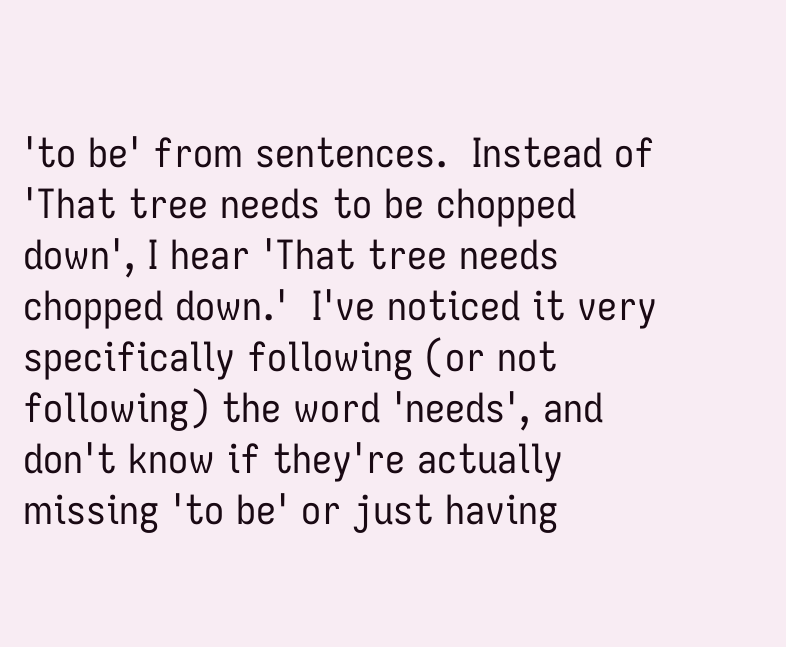'to be' from sentences.  Instead of 'That tree needs to be chopped down', I hear 'That tree needs chopped down.'  I've noticed it very specifically following (or not following) the word 'needs', and don't know if they're actually missing 'to be' or just having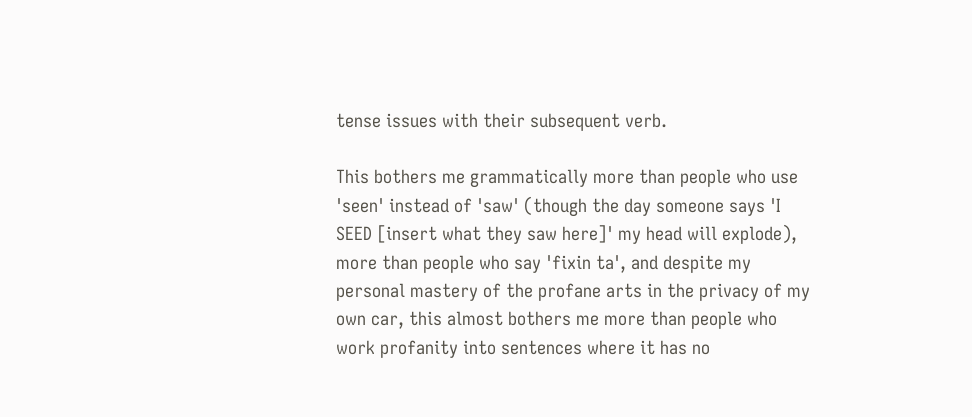tense issues with their subsequent verb.

This bothers me grammatically more than people who use 'seen' instead of 'saw' (though the day someone says 'I SEED [insert what they saw here]' my head will explode), more than people who say 'fixin ta', and despite my personal mastery of the profane arts in the privacy of my own car, this almost bothers me more than people who work profanity into sentences where it has no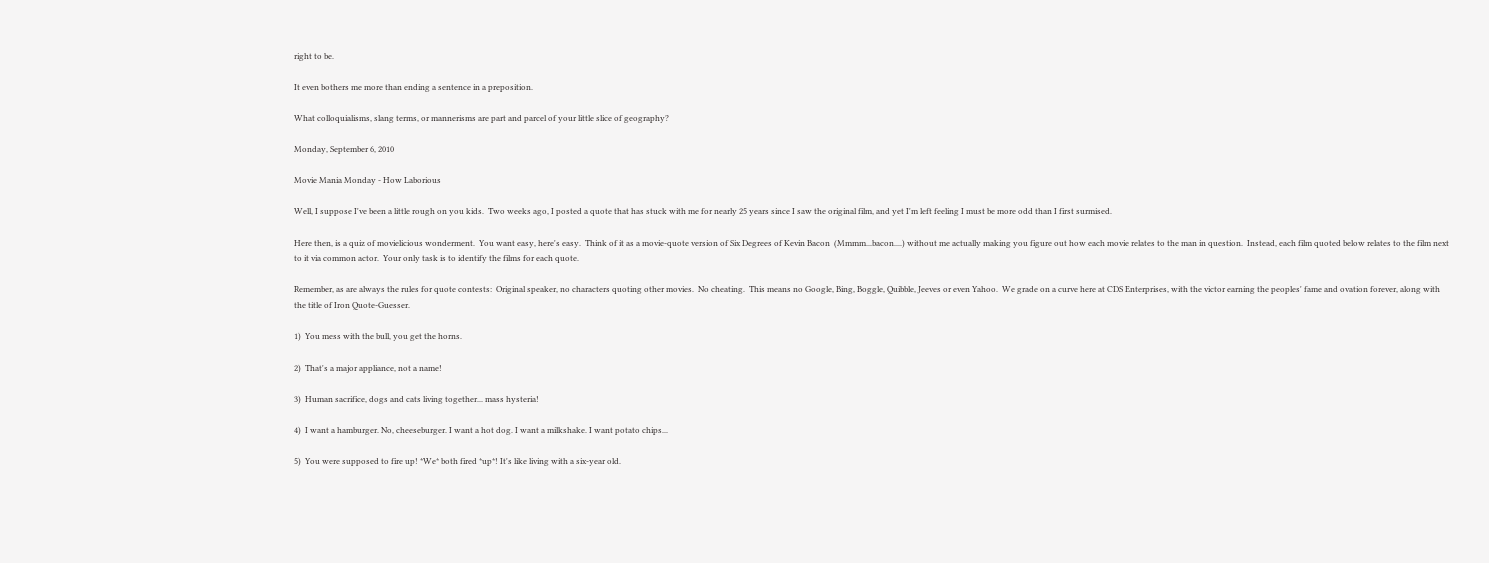right to be.

It even bothers me more than ending a sentence in a preposition.

What colloquialisms, slang terms, or mannerisms are part and parcel of your little slice of geography?

Monday, September 6, 2010

Movie Mania Monday - How Laborious

Well, I suppose I've been a little rough on you kids.  Two weeks ago, I posted a quote that has stuck with me for nearly 25 years since I saw the original film, and yet I'm left feeling I must be more odd than I first surmised.

Here then, is a quiz of movielicious wonderment.  You want easy, here's easy.  Think of it as a movie-quote version of Six Degrees of Kevin Bacon  (Mmmm...bacon....) without me actually making you figure out how each movie relates to the man in question.  Instead, each film quoted below relates to the film next to it via common actor.  Your only task is to identify the films for each quote.

Remember, as are always the rules for quote contests:  Original speaker, no characters quoting other movies.  No cheating.  This means no Google, Bing, Boggle, Quibble, Jeeves or even Yahoo.  We grade on a curve here at CDS Enterprises, with the victor earning the peoples' fame and ovation forever, along with the title of Iron Quote-Guesser.

1)  You mess with the bull, you get the horns.

2)  That's a major appliance, not a name!

3)  Human sacrifice, dogs and cats living together... mass hysteria!

4)  I want a hamburger. No, cheeseburger. I want a hot dog. I want a milkshake. I want potato chips...

5)  You were supposed to fire up! *We* both fired *up*! It's like living with a six-year old.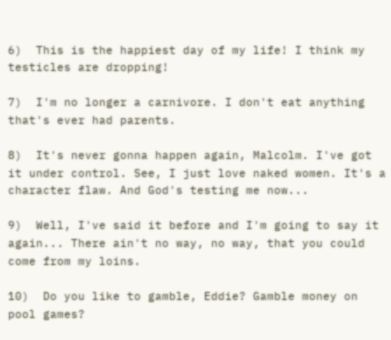6)  This is the happiest day of my life! I think my testicles are dropping!

7)  I'm no longer a carnivore. I don't eat anything that's ever had parents.

8)  It's never gonna happen again, Malcolm. I've got it under control. See, I just love naked women. It's a character flaw. And God's testing me now...

9)  Well, I've said it before and I'm going to say it again... There ain't no way, no way, that you could come from my loins.

10)  Do you like to gamble, Eddie? Gamble money on pool games?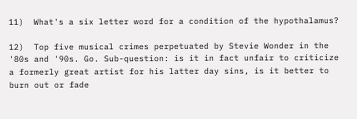11)  What's a six letter word for a condition of the hypothalamus?

12)  Top five musical crimes perpetuated by Stevie Wonder in the '80s and '90s. Go. Sub-question: is it in fact unfair to criticize a formerly great artist for his latter day sins, is it better to burn out or fade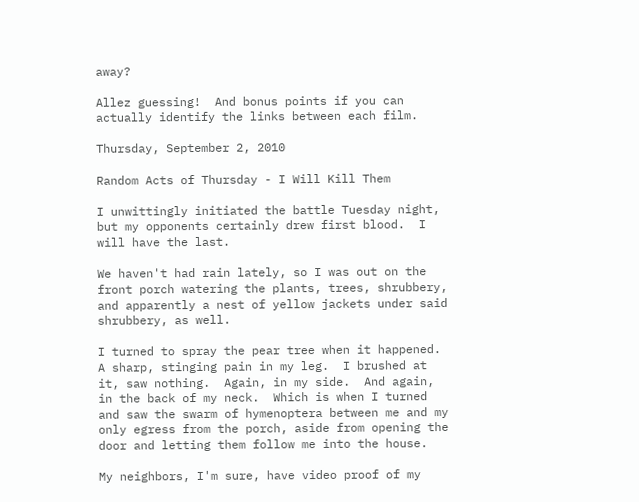away?

Allez guessing!  And bonus points if you can actually identify the links between each film.

Thursday, September 2, 2010

Random Acts of Thursday - I Will Kill Them

I unwittingly initiated the battle Tuesday night, but my opponents certainly drew first blood.  I will have the last.

We haven't had rain lately, so I was out on the front porch watering the plants, trees, shrubbery, and apparently a nest of yellow jackets under said shrubbery, as well.

I turned to spray the pear tree when it happened.  A sharp, stinging pain in my leg.  I brushed at it, saw nothing.  Again, in my side.  And again, in the back of my neck.  Which is when I turned and saw the swarm of hymenoptera between me and my only egress from the porch, aside from opening the door and letting them follow me into the house.

My neighbors, I'm sure, have video proof of my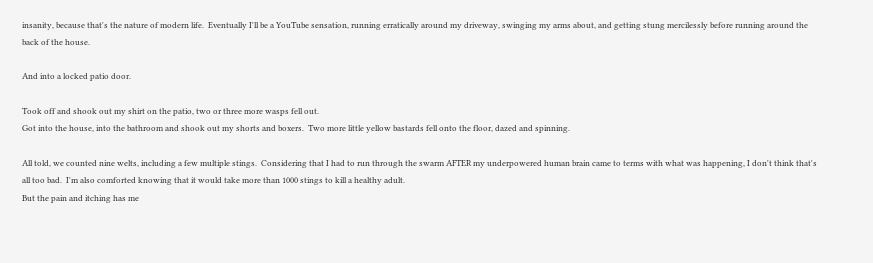insanity, because that's the nature of modern life.  Eventually I'll be a YouTube sensation, running erratically around my driveway, swinging my arms about, and getting stung mercilessly before running around the back of the house.

And into a locked patio door.

Took off and shook out my shirt on the patio, two or three more wasps fell out.
Got into the house, into the bathroom and shook out my shorts and boxers.  Two more little yellow bastards fell onto the floor, dazed and spinning.

All told, we counted nine welts, including a few multiple stings.  Considering that I had to run through the swarm AFTER my underpowered human brain came to terms with what was happening, I don't think that's all too bad.  I'm also comforted knowing that it would take more than 1000 stings to kill a healthy adult.
But the pain and itching has me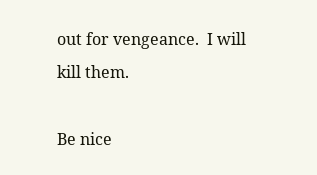out for vengeance.  I will kill them.

Be nice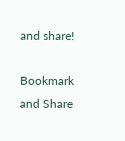and share!

Bookmark and Share